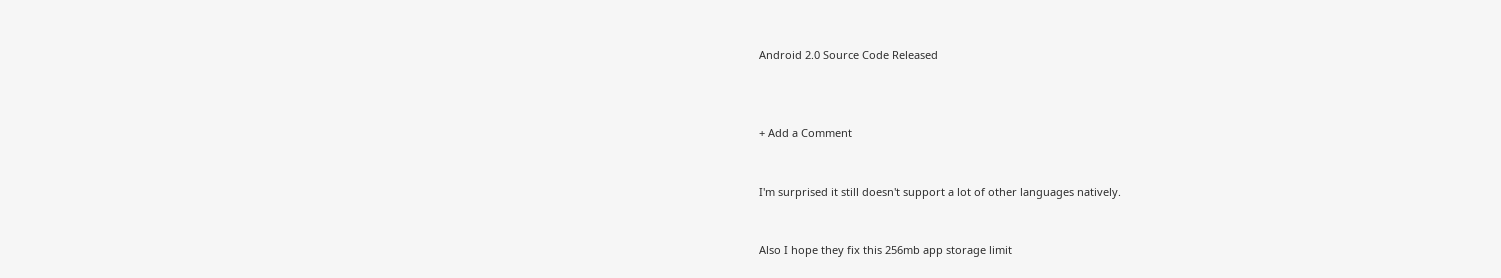Android 2.0 Source Code Released



+ Add a Comment


I'm surprised it still doesn't support a lot of other languages natively.


Also I hope they fix this 256mb app storage limit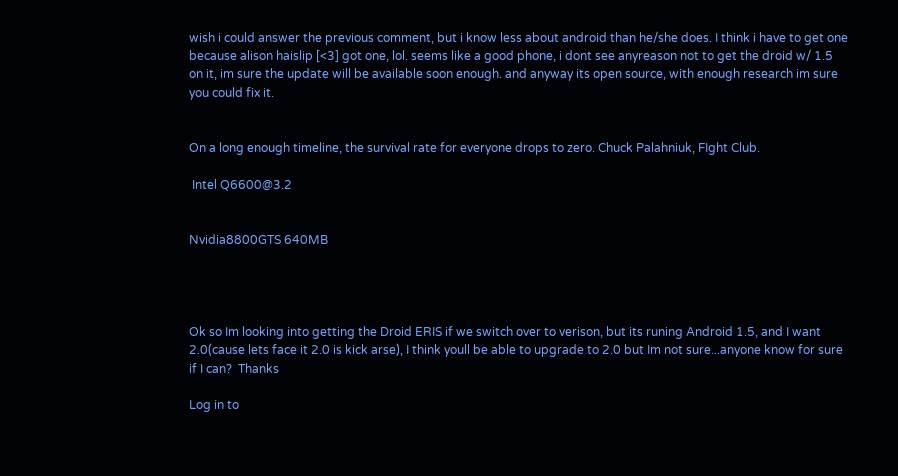wish i could answer the previous comment, but i know less about android than he/she does. I think i have to get one because alison haislip [<3] got one, lol. seems like a good phone, i dont see anyreason not to get the droid w/ 1.5 on it, im sure the update will be available soon enough. and anyway its open source, with enough research im sure you could fix it.


On a long enough timeline, the survival rate for everyone drops to zero. Chuck Palahniuk, FIght Club.

 Intel Q6600@3.2


Nvidia8800GTS 640MB




Ok so Im looking into getting the Droid ERIS if we switch over to verison, but its runing Android 1.5, and I want 2.0(cause lets face it 2.0 is kick arse), I think youll be able to upgrade to 2.0 but Im not sure...anyone know for sure if I can?  Thanks

Log in to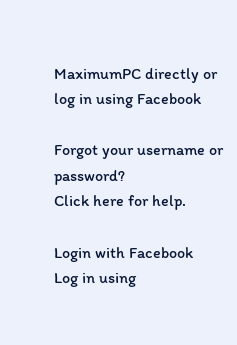MaximumPC directly or log in using Facebook

Forgot your username or password?
Click here for help.

Login with Facebook
Log in using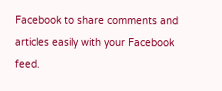Facebook to share comments and articles easily with your Facebook feed.